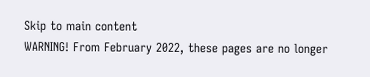Skip to main content
WARNING! From February 2022, these pages are no longer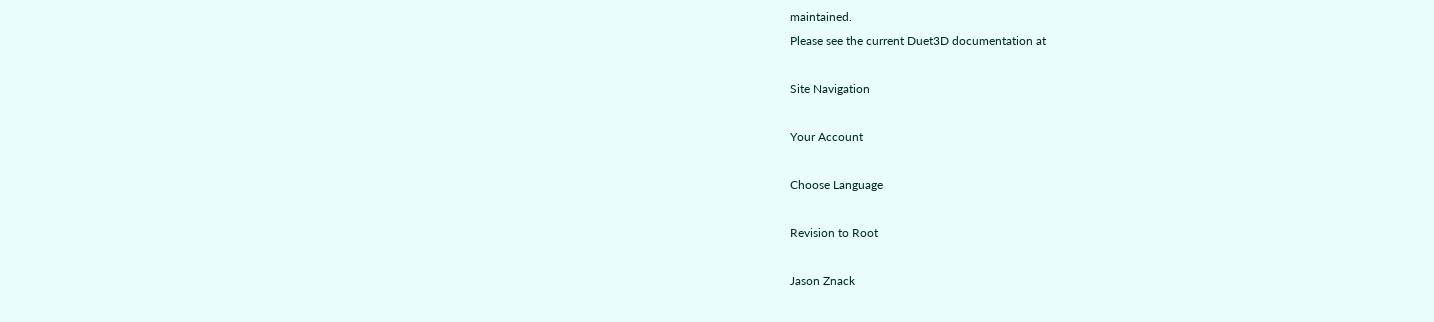maintained.
Please see the current Duet3D documentation at

Site Navigation

Your Account

Choose Language

Revision to Root

Jason Znack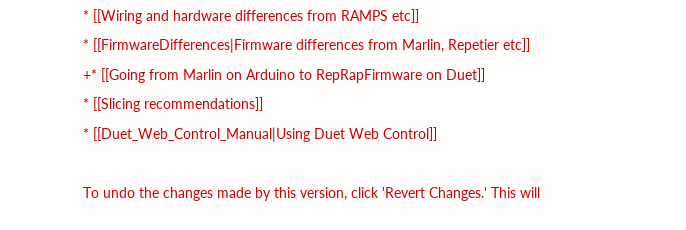* [[Wiring and hardware differences from RAMPS etc]]
* [[FirmwareDifferences|Firmware differences from Marlin, Repetier etc]]
+* [[Going from Marlin on Arduino to RepRapFirmware on Duet]]
* [[Slicing recommendations]]
* [[Duet_Web_Control_Manual|Using Duet Web Control]]

To undo the changes made by this version, click 'Revert Changes.' This will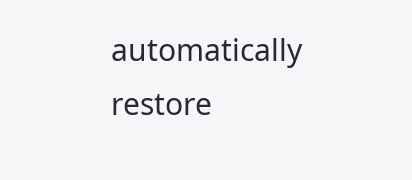automatically restore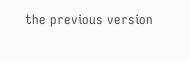the previous version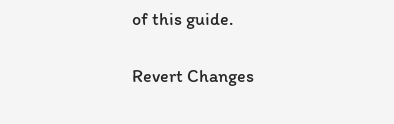of this guide.

Revert Changes